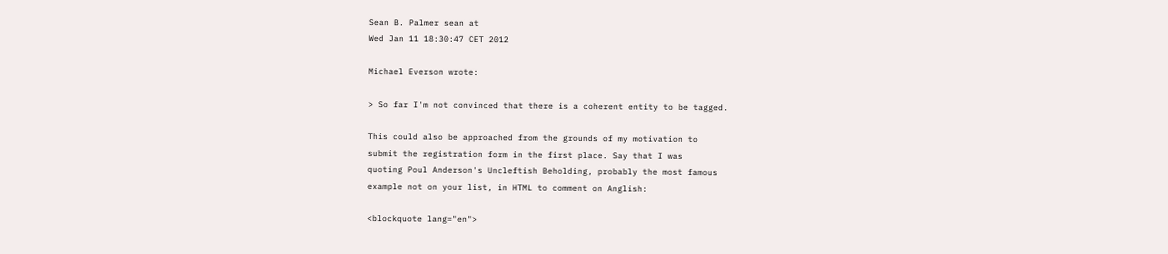Sean B. Palmer sean at
Wed Jan 11 18:30:47 CET 2012

Michael Everson wrote:

> So far I'm not convinced that there is a coherent entity to be tagged.

This could also be approached from the grounds of my motivation to
submit the registration form in the first place. Say that I was
quoting Poul Anderson's Uncleftish Beholding, probably the most famous
example not on your list, in HTML to comment on Anglish:

<blockquote lang="en">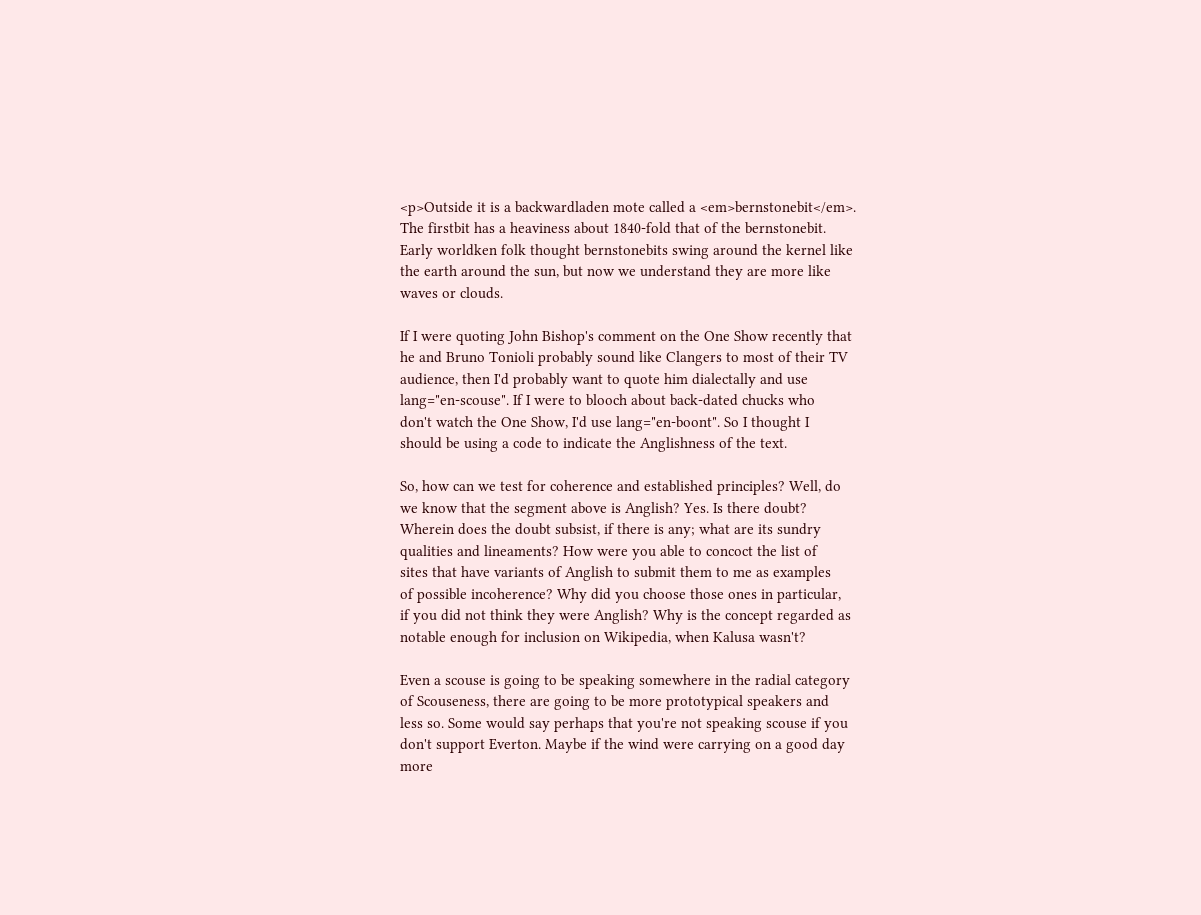<p>Outside it is a backwardladen mote called a <em>bernstonebit</em>.
The firstbit has a heaviness about 1840-fold that of the bernstonebit.
Early worldken folk thought bernstonebits swing around the kernel like
the earth around the sun, but now we understand they are more like
waves or clouds.

If I were quoting John Bishop's comment on the One Show recently that
he and Bruno Tonioli probably sound like Clangers to most of their TV
audience, then I'd probably want to quote him dialectally and use
lang="en-scouse". If I were to blooch about back-dated chucks who
don't watch the One Show, I'd use lang="en-boont". So I thought I
should be using a code to indicate the Anglishness of the text.

So, how can we test for coherence and established principles? Well, do
we know that the segment above is Anglish? Yes. Is there doubt?
Wherein does the doubt subsist, if there is any; what are its sundry
qualities and lineaments? How were you able to concoct the list of
sites that have variants of Anglish to submit them to me as examples
of possible incoherence? Why did you choose those ones in particular,
if you did not think they were Anglish? Why is the concept regarded as
notable enough for inclusion on Wikipedia, when Kalusa wasn't?

Even a scouse is going to be speaking somewhere in the radial category
of Scouseness, there are going to be more prototypical speakers and
less so. Some would say perhaps that you're not speaking scouse if you
don't support Everton. Maybe if the wind were carrying on a good day
more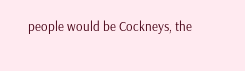people would be Cockneys, the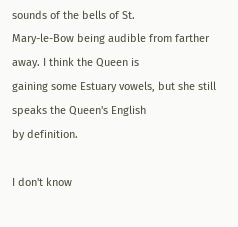sounds of the bells of St.
Mary-le-Bow being audible from farther away. I think the Queen is
gaining some Estuary vowels, but she still speaks the Queen's English
by definition.

I don't know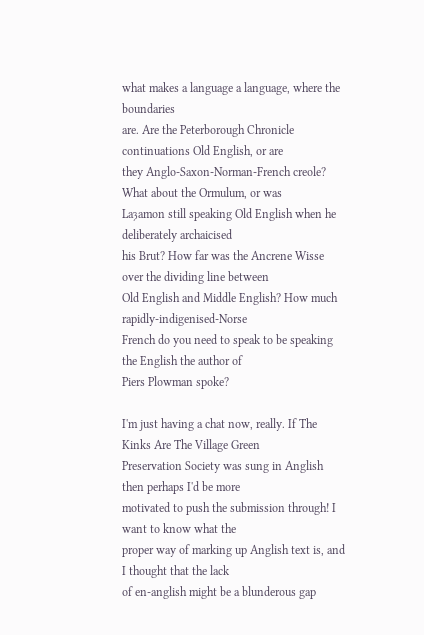what makes a language a language, where the boundaries
are. Are the Peterborough Chronicle continuations Old English, or are
they Anglo-Saxon-Norman-French creole? What about the Ormulum, or was
Laȝamon still speaking Old English when he deliberately archaicised
his Brut? How far was the Ancrene Wisse over the dividing line between
Old English and Middle English? How much rapidly-indigenised-Norse
French do you need to speak to be speaking the English the author of
Piers Plowman spoke?

I'm just having a chat now, really. If The Kinks Are The Village Green
Preservation Society was sung in Anglish then perhaps I'd be more
motivated to push the submission through! I want to know what the
proper way of marking up Anglish text is, and I thought that the lack
of en-anglish might be a blunderous gap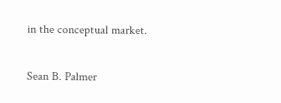in the conceptual market.

Sean B. Palmer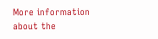More information about the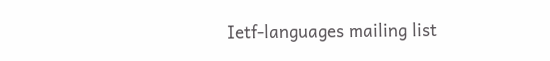Ietf-languages mailing list